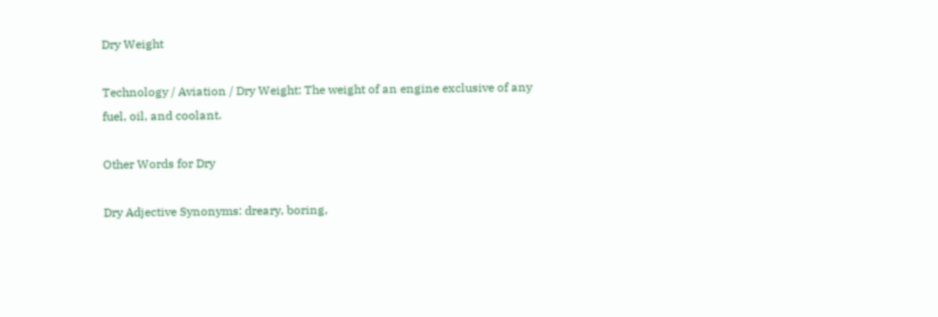Dry Weight

Technology / Aviation / Dry Weight: The weight of an engine exclusive of any fuel, oil, and coolant.

Other Words for Dry

Dry Adjective Synonyms: dreary, boring,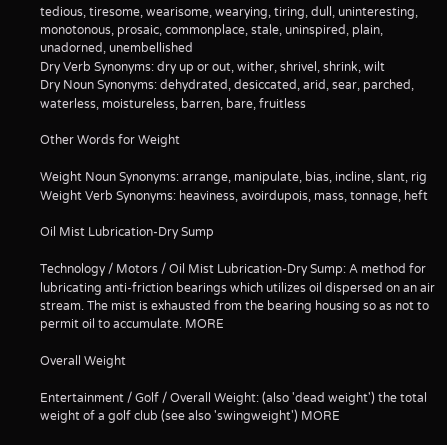tedious, tiresome, wearisome, wearying, tiring, dull, uninteresting, monotonous, prosaic, commonplace, stale, uninspired, plain, unadorned, unembellished
Dry Verb Synonyms: dry up or out, wither, shrivel, shrink, wilt
Dry Noun Synonyms: dehydrated, desiccated, arid, sear, parched, waterless, moistureless, barren, bare, fruitless

Other Words for Weight

Weight Noun Synonyms: arrange, manipulate, bias, incline, slant, rig
Weight Verb Synonyms: heaviness, avoirdupois, mass, tonnage, heft

Oil Mist Lubrication-Dry Sump

Technology / Motors / Oil Mist Lubrication-Dry Sump: A method for lubricating anti-friction bearings which utilizes oil dispersed on an air stream. The mist is exhausted from the bearing housing so as not to permit oil to accumulate. MORE

Overall Weight

Entertainment / Golf / Overall Weight: (also 'dead weight') the total weight of a golf club (see also 'swingweight') MORE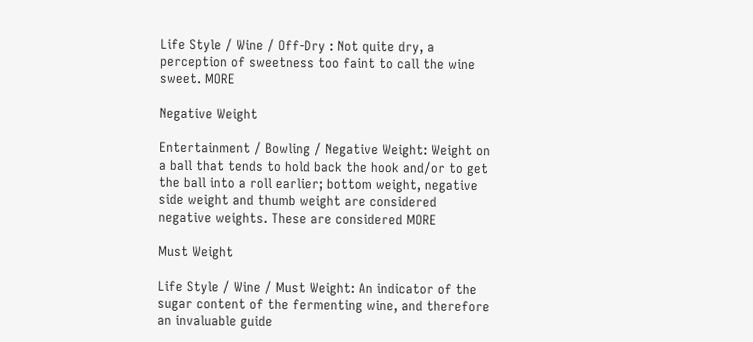Life Style / Wine / Off-Dry : Not quite dry, a perception of sweetness too faint to call the wine sweet. MORE

Negative Weight

Entertainment / Bowling / Negative Weight: Weight on a ball that tends to hold back the hook and/or to get the ball into a roll earlier; bottom weight, negative side weight and thumb weight are considered negative weights. These are considered MORE

Must Weight

Life Style / Wine / Must Weight: An indicator of the sugar content of the fermenting wine, and therefore an invaluable guide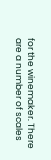for the winemaker. There are a number of scales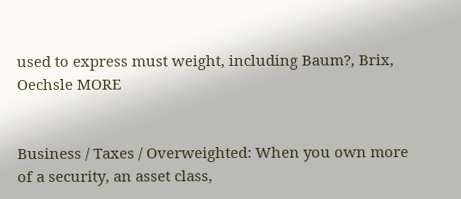used to express must weight, including Baum?, Brix, Oechsle MORE


Business / Taxes / Overweighted: When you own more of a security, an asset class,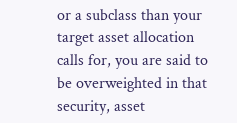or a subclass than your target asset allocation calls for, you are said to be overweighted in that security, asset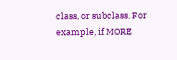class, or subclass. For example, if MORE